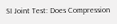SI Joint Test: Does Compression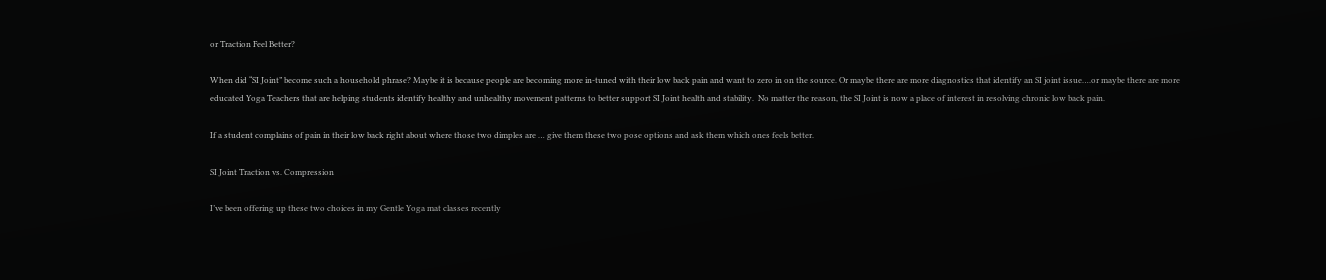or Traction Feel Better?

When did “SI Joint” become such a household phrase? Maybe it is because people are becoming more in-tuned with their low back pain and want to zero in on the source. Or maybe there are more diagnostics that identify an SI joint issue….or maybe there are more educated Yoga Teachers that are helping students identify healthy and unhealthy movement patterns to better support SI Joint health and stability.  No matter the reason, the SI Joint is now a place of interest in resolving chronic low back pain.

If a student complains of pain in their low back right about where those two dimples are … give them these two pose options and ask them which ones feels better.

SI Joint Traction vs. Compression

I’ve been offering up these two choices in my Gentle Yoga mat classes recently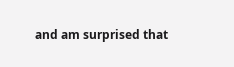and am surprised that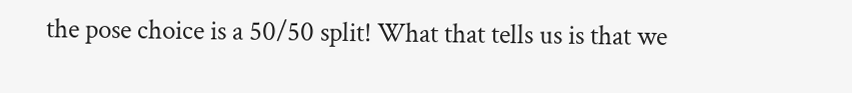the pose choice is a 50/50 split! What that tells us is that we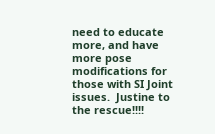need to educate more, and have more pose modifications for those with SI Joint issues.  Justine to the rescue!!!!